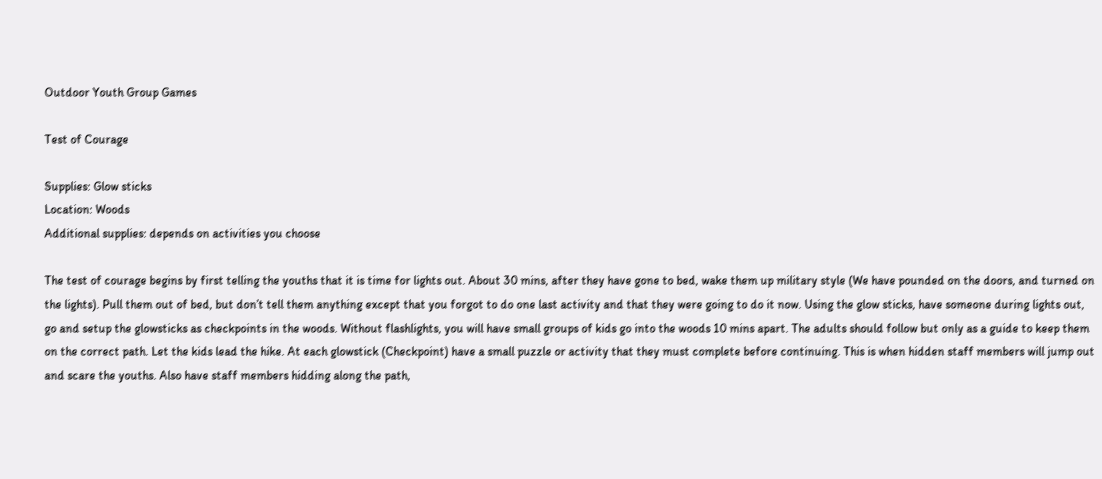Outdoor Youth Group Games

Test of Courage

Supplies: Glow sticks
Location: Woods
Additional supplies: depends on activities you choose

The test of courage begins by first telling the youths that it is time for lights out. About 30 mins, after they have gone to bed, wake them up military style (We have pounded on the doors, and turned on the lights). Pull them out of bed, but don’t tell them anything except that you forgot to do one last activity and that they were going to do it now. Using the glow sticks, have someone during lights out, go and setup the glowsticks as checkpoints in the woods. Without flashlights, you will have small groups of kids go into the woods 10 mins apart. The adults should follow but only as a guide to keep them on the correct path. Let the kids lead the hike. At each glowstick (Checkpoint) have a small puzzle or activity that they must complete before continuing. This is when hidden staff members will jump out and scare the youths. Also have staff members hidding along the path,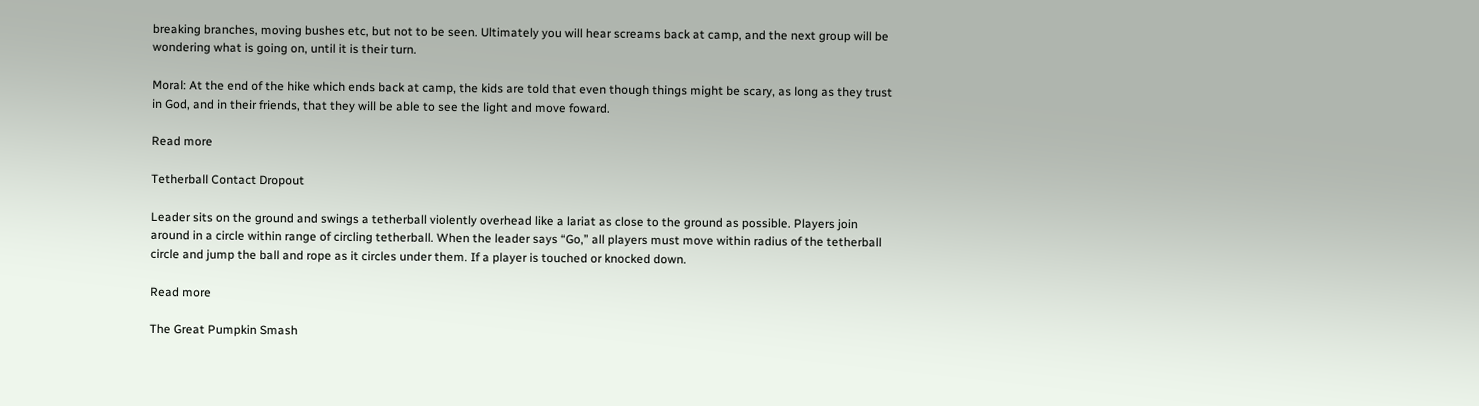breaking branches, moving bushes etc, but not to be seen. Ultimately you will hear screams back at camp, and the next group will be wondering what is going on, until it is their turn.

Moral: At the end of the hike which ends back at camp, the kids are told that even though things might be scary, as long as they trust in God, and in their friends, that they will be able to see the light and move foward.

Read more

Tetherball Contact Dropout

Leader sits on the ground and swings a tetherball violently overhead like a lariat as close to the ground as possible. Players join around in a circle within range of circling tetherball. When the leader says “Go,” all players must move within radius of the tetherball circle and jump the ball and rope as it circles under them. If a player is touched or knocked down.

Read more

The Great Pumpkin Smash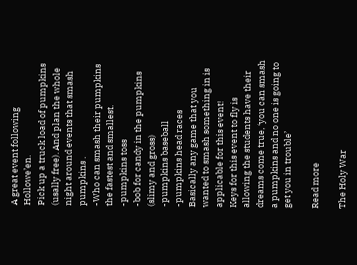A great event following Hollowe’en.
Pick up a truck load of pumpkins (usally free). And plan the whole night around events that smash pumpkins .
-Who can smash their pumpkins the fastest and smallest.
-pumpkins toss
-bob for candy in the pumpkins (slimy and gross)
-pumpkins baseball
-pumpkins head races
Basically any game that you wanted to smash something in is applicable for this event!
Keys for this event to fly is allowing the students have their dreams come true, ‘you can smash a pumpkins and no one is going to get you in trouble’

Read more

The Holy War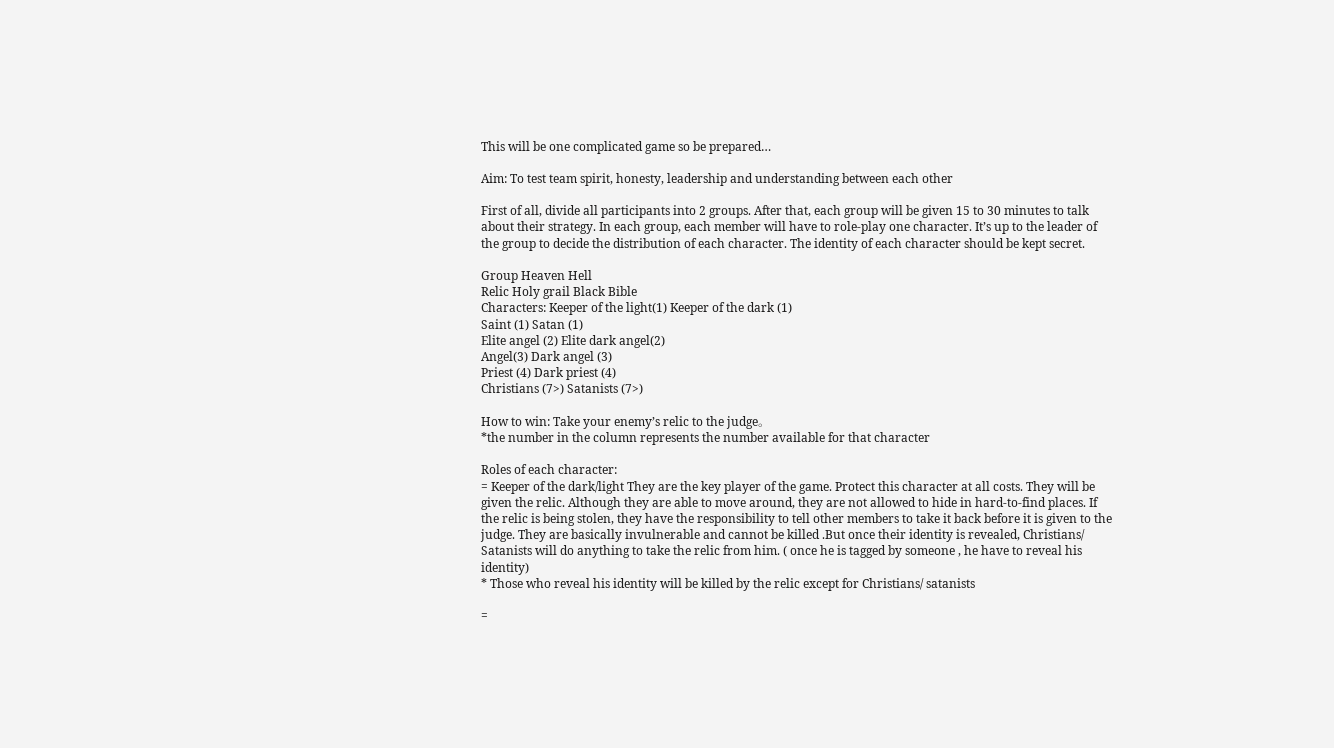This will be one complicated game so be prepared…

Aim: To test team spirit, honesty, leadership and understanding between each other

First of all, divide all participants into 2 groups. After that, each group will be given 15 to 30 minutes to talk about their strategy. In each group, each member will have to role-play one character. It’s up to the leader of the group to decide the distribution of each character. The identity of each character should be kept secret.

Group Heaven Hell
Relic Holy grail Black Bible
Characters: Keeper of the light(1) Keeper of the dark (1)
Saint (1) Satan (1)
Elite angel (2) Elite dark angel(2)
Angel(3) Dark angel (3)
Priest (4) Dark priest (4)
Christians (7>) Satanists (7>)

How to win: Take your enemy’s relic to the judge。
*the number in the column represents the number available for that character

Roles of each character:
= Keeper of the dark/light They are the key player of the game. Protect this character at all costs. They will be given the relic. Although they are able to move around, they are not allowed to hide in hard-to-find places. If the relic is being stolen, they have the responsibility to tell other members to take it back before it is given to the judge. They are basically invulnerable and cannot be killed .But once their identity is revealed, Christians/ Satanists will do anything to take the relic from him. ( once he is tagged by someone , he have to reveal his identity)
* Those who reveal his identity will be killed by the relic except for Christians/ satanists

=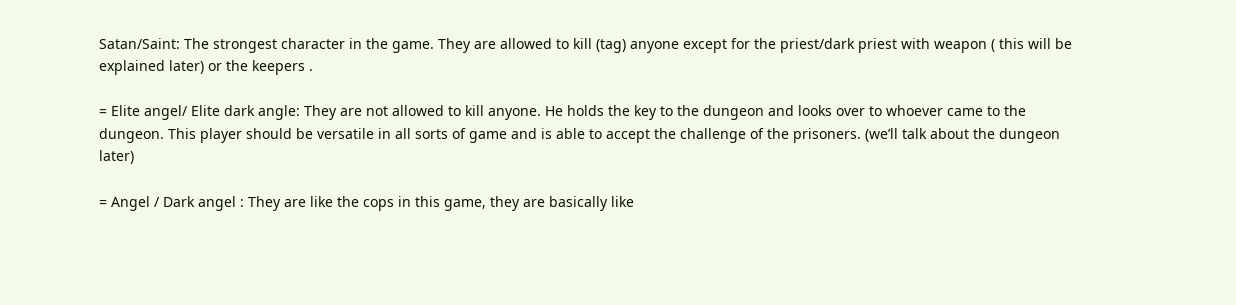Satan/Saint: The strongest character in the game. They are allowed to kill (tag) anyone except for the priest/dark priest with weapon ( this will be explained later) or the keepers .

= Elite angel/ Elite dark angle: They are not allowed to kill anyone. He holds the key to the dungeon and looks over to whoever came to the dungeon. This player should be versatile in all sorts of game and is able to accept the challenge of the prisoners. (we’ll talk about the dungeon later)

= Angel / Dark angel : They are like the cops in this game, they are basically like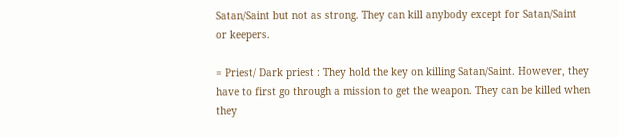Satan/Saint but not as strong. They can kill anybody except for Satan/Saint or keepers.

= Priest/ Dark priest : They hold the key on killing Satan/Saint. However, they have to first go through a mission to get the weapon. They can be killed when they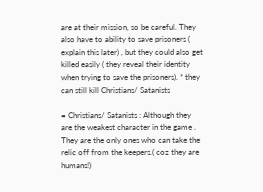are at their mission, so be careful. They also have to ability to save prisoners ( explain this later) , but they could also get killed easily ( they reveal their identity when trying to save the prisoners). * they can still kill Christians/ Satanists

= Christians/ Satanists : Although they are the weakest character in the game . They are the only ones who can take the relic off from the keepers.( coz they are humans!)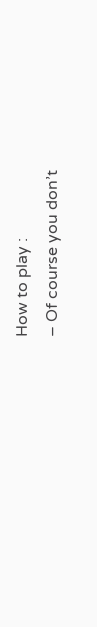How to play :
– Of course you don’t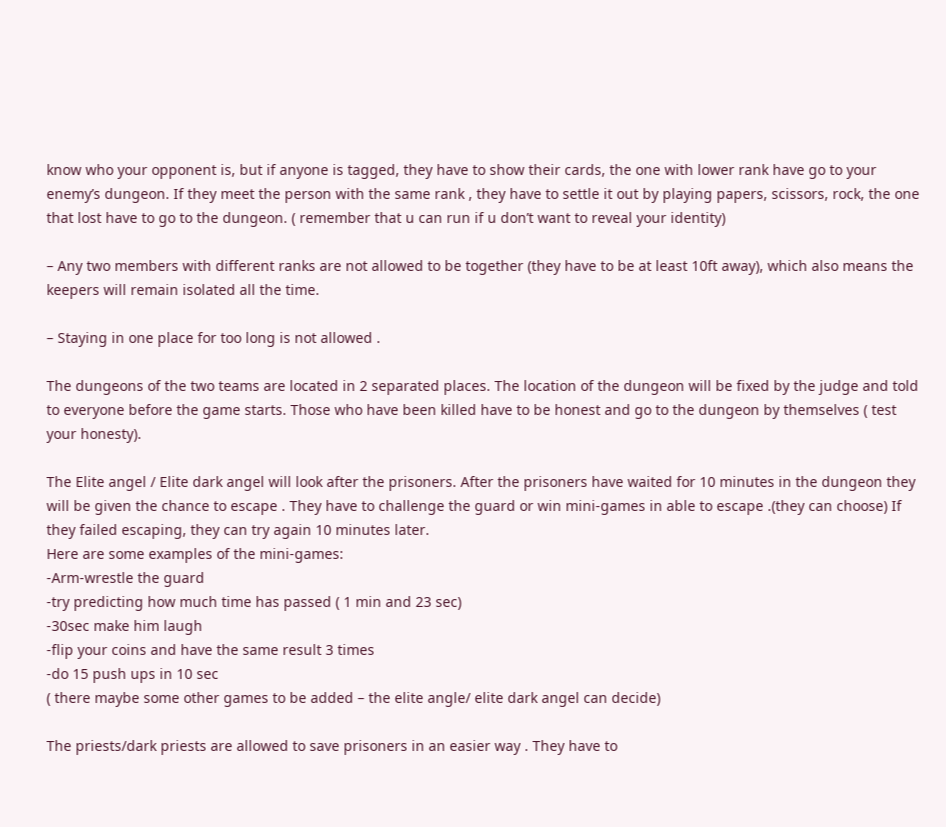know who your opponent is, but if anyone is tagged, they have to show their cards, the one with lower rank have go to your enemy’s dungeon. If they meet the person with the same rank , they have to settle it out by playing papers, scissors, rock, the one that lost have to go to the dungeon. ( remember that u can run if u don’t want to reveal your identity)

– Any two members with different ranks are not allowed to be together (they have to be at least 10ft away), which also means the keepers will remain isolated all the time.

– Staying in one place for too long is not allowed .

The dungeons of the two teams are located in 2 separated places. The location of the dungeon will be fixed by the judge and told to everyone before the game starts. Those who have been killed have to be honest and go to the dungeon by themselves ( test your honesty).

The Elite angel / Elite dark angel will look after the prisoners. After the prisoners have waited for 10 minutes in the dungeon they will be given the chance to escape . They have to challenge the guard or win mini-games in able to escape .(they can choose) If they failed escaping, they can try again 10 minutes later.
Here are some examples of the mini-games:
-Arm-wrestle the guard
-try predicting how much time has passed ( 1 min and 23 sec)
-30sec make him laugh
-flip your coins and have the same result 3 times
-do 15 push ups in 10 sec
( there maybe some other games to be added – the elite angle/ elite dark angel can decide)

The priests/dark priests are allowed to save prisoners in an easier way . They have to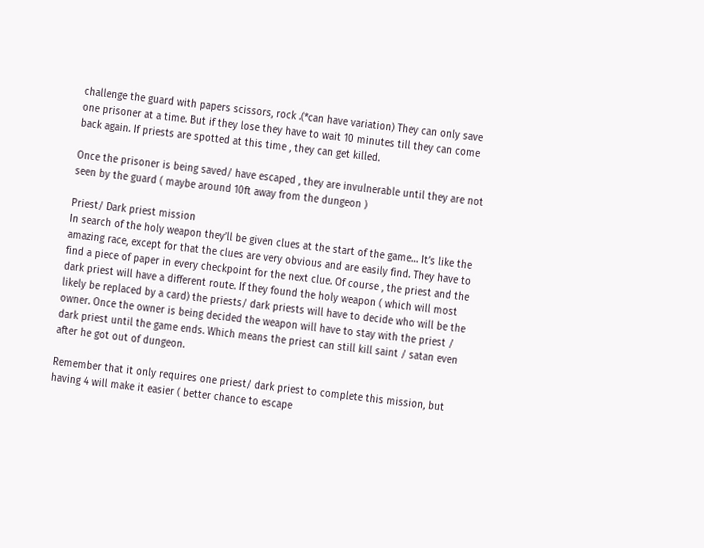challenge the guard with papers scissors, rock .(*can have variation) They can only save one prisoner at a time. But if they lose they have to wait 10 minutes till they can come back again. If priests are spotted at this time , they can get killed.

Once the prisoner is being saved/ have escaped , they are invulnerable until they are not seen by the guard ( maybe around 10ft away from the dungeon )

Priest/ Dark priest mission
In search of the holy weapon they’ll be given clues at the start of the game… It’s like the amazing race, except for that the clues are very obvious and are easily find. They have to find a piece of paper in every checkpoint for the next clue. Of course , the priest and the dark priest will have a different route. If they found the holy weapon ( which will most likely be replaced by a card) the priests/ dark priests will have to decide who will be the owner. Once the owner is being decided the weapon will have to stay with the priest / dark priest until the game ends. Which means the priest can still kill saint / satan even after he got out of dungeon.

Remember that it only requires one priest/ dark priest to complete this mission, but having 4 will make it easier ( better chance to escape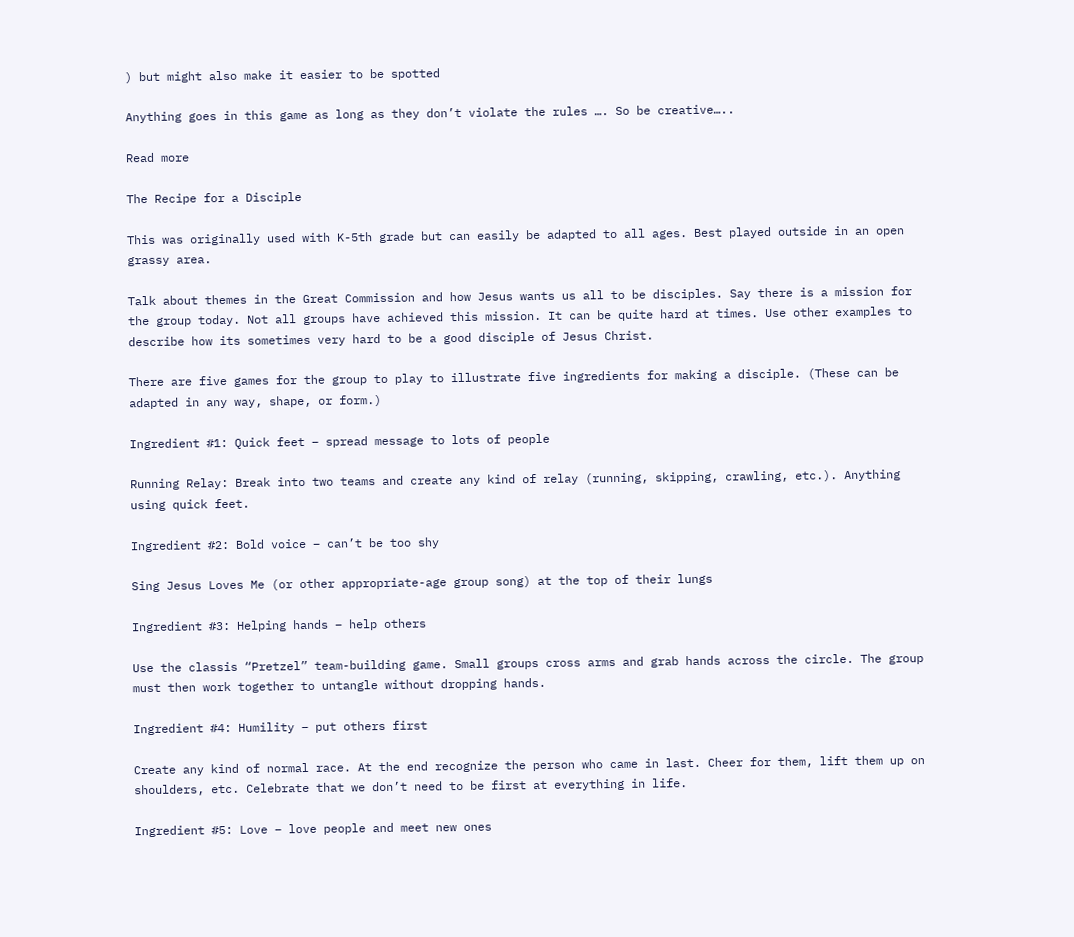) but might also make it easier to be spotted

Anything goes in this game as long as they don’t violate the rules …. So be creative…..

Read more

The Recipe for a Disciple

This was originally used with K-5th grade but can easily be adapted to all ages. Best played outside in an open grassy area.

Talk about themes in the Great Commission and how Jesus wants us all to be disciples. Say there is a mission for the group today. Not all groups have achieved this mission. It can be quite hard at times. Use other examples to describe how its sometimes very hard to be a good disciple of Jesus Christ.

There are five games for the group to play to illustrate five ingredients for making a disciple. (These can be adapted in any way, shape, or form.)

Ingredient #1: Quick feet – spread message to lots of people

Running Relay: Break into two teams and create any kind of relay (running, skipping, crawling, etc.). Anything using quick feet.

Ingredient #2: Bold voice – can’t be too shy

Sing Jesus Loves Me (or other appropriate-age group song) at the top of their lungs

Ingredient #3: Helping hands – help others

Use the classis “Pretzel” team-building game. Small groups cross arms and grab hands across the circle. The group must then work together to untangle without dropping hands.

Ingredient #4: Humility – put others first

Create any kind of normal race. At the end recognize the person who came in last. Cheer for them, lift them up on shoulders, etc. Celebrate that we don’t need to be first at everything in life.

Ingredient #5: Love – love people and meet new ones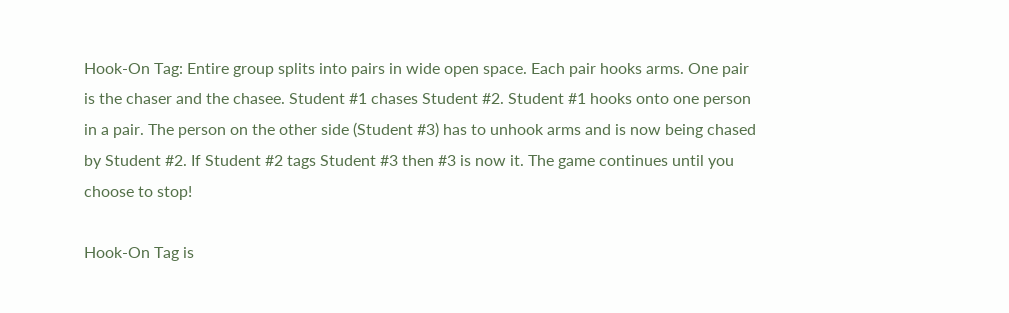Hook-On Tag: Entire group splits into pairs in wide open space. Each pair hooks arms. One pair is the chaser and the chasee. Student #1 chases Student #2. Student #1 hooks onto one person in a pair. The person on the other side (Student #3) has to unhook arms and is now being chased by Student #2. If Student #2 tags Student #3 then #3 is now it. The game continues until you choose to stop!

Hook-On Tag is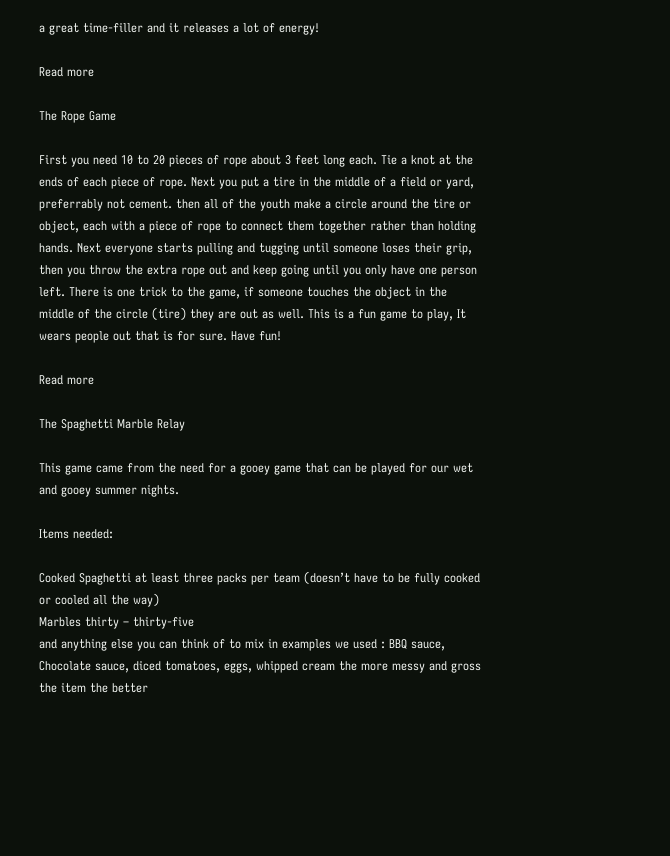a great time-filler and it releases a lot of energy!

Read more

The Rope Game

First you need 10 to 20 pieces of rope about 3 feet long each. Tie a knot at the ends of each piece of rope. Next you put a tire in the middle of a field or yard, preferrably not cement. then all of the youth make a circle around the tire or object, each with a piece of rope to connect them together rather than holding hands. Next everyone starts pulling and tugging until someone loses their grip, then you throw the extra rope out and keep going until you only have one person left. There is one trick to the game, if someone touches the object in the middle of the circle (tire) they are out as well. This is a fun game to play, It wears people out that is for sure. Have fun!

Read more

The Spaghetti Marble Relay

This game came from the need for a gooey game that can be played for our wet and gooey summer nights.

Items needed:

Cooked Spaghetti at least three packs per team (doesn’t have to be fully cooked or cooled all the way)
Marbles thirty – thirty-five
and anything else you can think of to mix in examples we used : BBQ sauce, Chocolate sauce, diced tomatoes, eggs, whipped cream the more messy and gross the item the better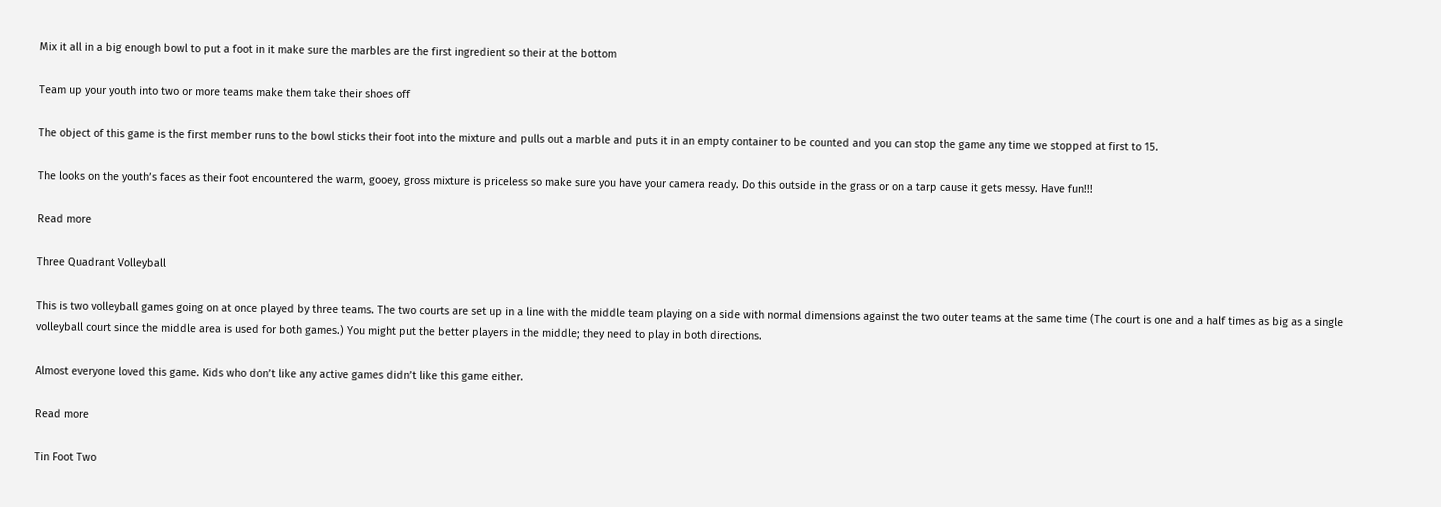Mix it all in a big enough bowl to put a foot in it make sure the marbles are the first ingredient so their at the bottom

Team up your youth into two or more teams make them take their shoes off

The object of this game is the first member runs to the bowl sticks their foot into the mixture and pulls out a marble and puts it in an empty container to be counted and you can stop the game any time we stopped at first to 15.

The looks on the youth’s faces as their foot encountered the warm, gooey, gross mixture is priceless so make sure you have your camera ready. Do this outside in the grass or on a tarp cause it gets messy. Have fun!!!

Read more

Three Quadrant Volleyball

This is two volleyball games going on at once played by three teams. The two courts are set up in a line with the middle team playing on a side with normal dimensions against the two outer teams at the same time (The court is one and a half times as big as a single volleyball court since the middle area is used for both games.) You might put the better players in the middle; they need to play in both directions.

Almost everyone loved this game. Kids who don’t like any active games didn’t like this game either.

Read more

Tin Foot Two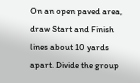On an open paved area, draw Start and Finish lines about 10 yards apart. Divide the group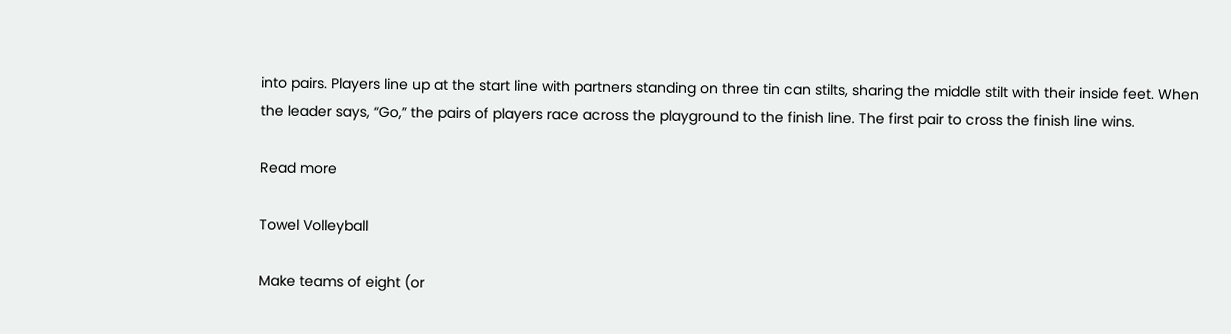into pairs. Players line up at the start line with partners standing on three tin can stilts, sharing the middle stilt with their inside feet. When the leader says, “Go,” the pairs of players race across the playground to the finish line. The first pair to cross the finish line wins.

Read more

Towel Volleyball

Make teams of eight (or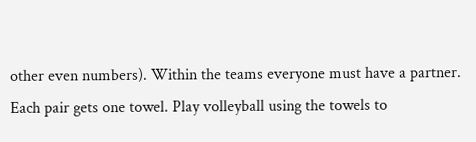other even numbers). Within the teams everyone must have a partner. Each pair gets one towel. Play volleyball using the towels to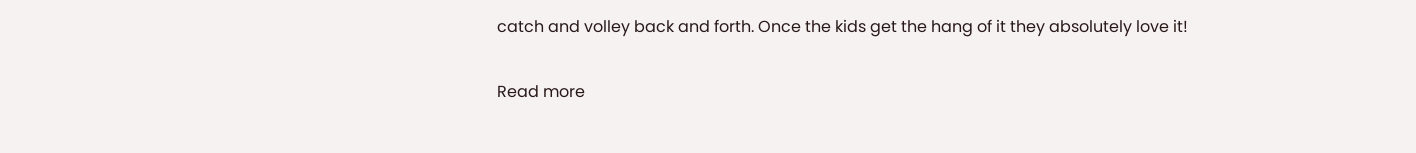catch and volley back and forth. Once the kids get the hang of it they absolutely love it!

Read more